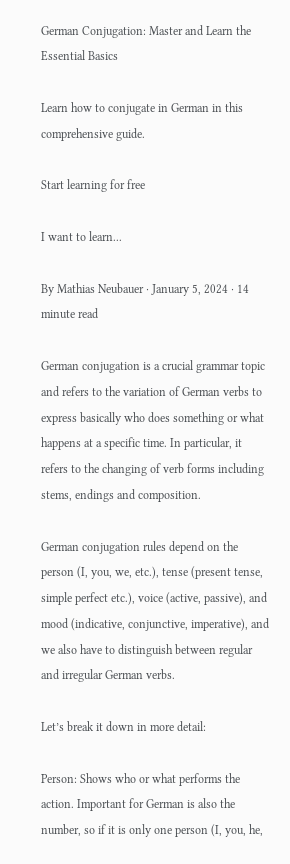German Conjugation: Master and Learn the Essential Basics

Learn how to conjugate in German in this comprehensive guide.

Start learning for free

I want to learn...

By Mathias Neubauer · January 5, 2024 · 14 minute read

German conjugation is a crucial grammar topic and refers to the variation of German verbs to express basically who does something or what happens at a specific time. In particular, it refers to the changing of verb forms including stems, endings and composition.

German conjugation rules depend on the person (I, you, we, etc.), tense (present tense, simple perfect etc.), voice (active, passive), and mood (indicative, conjunctive, imperative), and we also have to distinguish between regular and irregular German verbs.

Let’s break it down in more detail:

Person: Shows who or what performs the action. Important for German is also the number, so if it is only one person (I, you, he,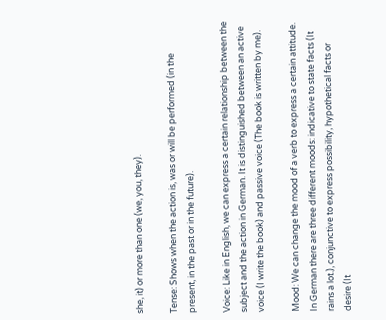she, it) or more than one (we, you, they).

Tense: Shows when the action is, was or will be performed (in the present, in the past or in the future).

Voice: Like in English, we can express a certain relationship between the subject and the action in German. It is distinguished between an active voice (I write the book) and passive voice (The book is written by me).

Mood: We can change the mood of a verb to express a certain attitude. In German there are three different moods: indicative to state facts (It rains a lot.), conjunctive to express possibility, hypothetical facts or desire (It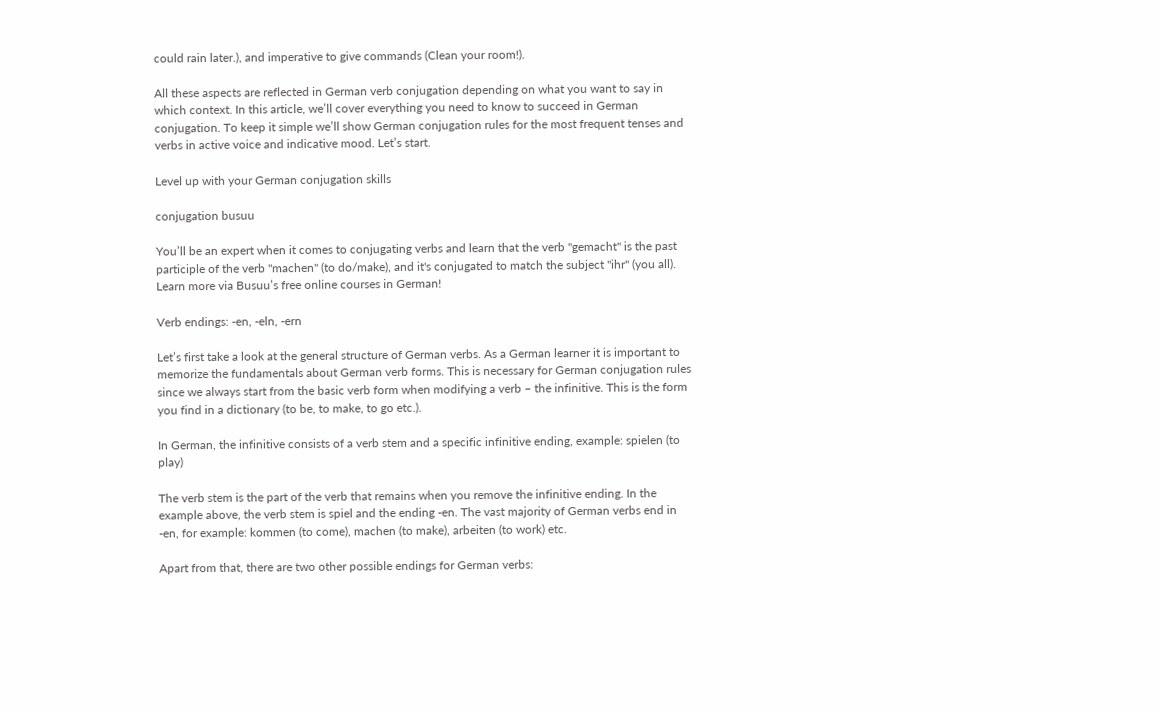could rain later.), and imperative to give commands (Clean your room!).

All these aspects are reflected in German verb conjugation depending on what you want to say in which context. In this article, we’ll cover everything you need to know to succeed in German conjugation. To keep it simple we’ll show German conjugation rules for the most frequent tenses and verbs in active voice and indicative mood. Let’s start.

Level up with your German conjugation skills

conjugation busuu

You’ll be an expert when it comes to conjugating verbs and learn that the verb "gemacht" is the past participle of the verb "machen" (to do/make), and it's conjugated to match the subject "ihr" (you all). Learn more via Busuu’s free online courses in German!

Verb endings: -en, -eln, -ern

Let’s first take a look at the general structure of German verbs. As a German learner it is important to memorize the fundamentals about German verb forms. This is necessary for German conjugation rules since we always start from the basic verb form when modifying a verb – the infinitive. This is the form you find in a dictionary (to be, to make, to go etc.).

In German, the infinitive consists of a verb stem and a specific infinitive ending, example: spielen (to play)

The verb stem is the part of the verb that remains when you remove the infinitive ending. In the example above, the verb stem is spiel and the ending -en. The vast majority of German verbs end in -en, for example: kommen (to come), machen (to make), arbeiten (to work) etc.

Apart from that, there are two other possible endings for German verbs: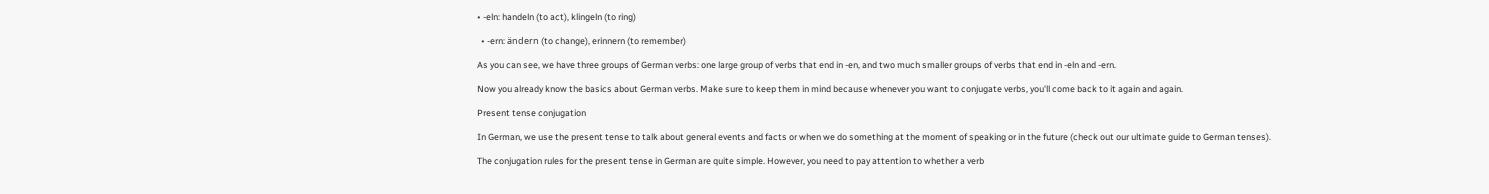• -eln: handeln (to act), klingeln (to ring)

  • -ern: ändern (to change), erinnern (to remember)

As you can see, we have three groups of German verbs: one large group of verbs that end in -en, and two much smaller groups of verbs that end in -eln and -ern.

Now you already know the basics about German verbs. Make sure to keep them in mind because whenever you want to conjugate verbs, you'll come back to it again and again.

Present tense conjugation

In German, we use the present tense to talk about general events and facts or when we do something at the moment of speaking or in the future (check out our ultimate guide to German tenses).

The conjugation rules for the present tense in German are quite simple. However, you need to pay attention to whether a verb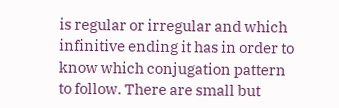is regular or irregular and which infinitive ending it has in order to know which conjugation pattern to follow. There are small but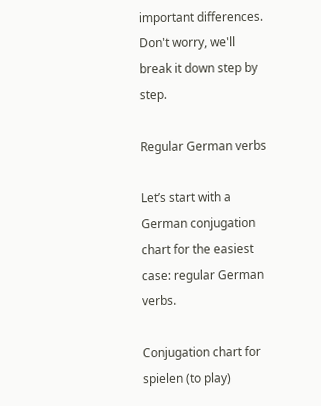important differences. Don't worry, we'll break it down step by step.

Regular German verbs

Let’s start with a German conjugation chart for the easiest case: regular German verbs.

Conjugation chart for spielen (to play)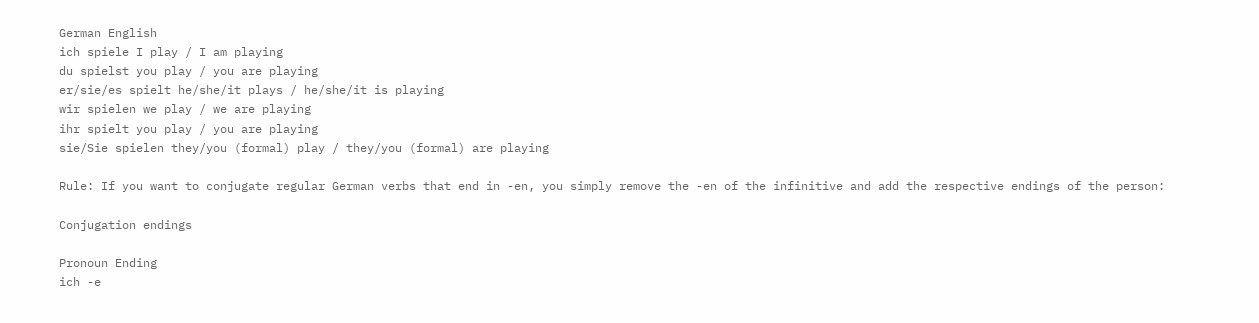German English
ich spiele I play / I am playing
du spielst you play / you are playing
er/sie/es spielt he/she/it plays / he/she/it is playing
wir spielen we play / we are playing
ihr spielt you play / you are playing
sie/Sie spielen they/you (formal) play / they/you (formal) are playing

Rule: If you want to conjugate regular German verbs that end in -en, you simply remove the -en of the infinitive and add the respective endings of the person:

Conjugation endings

Pronoun Ending
ich -e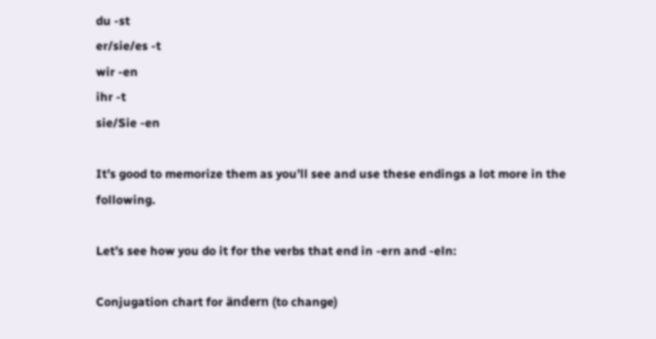du -st
er/sie/es -t
wir -en
ihr -t
sie/Sie -en

It’s good to memorize them as you’ll see and use these endings a lot more in the following.

Let’s see how you do it for the verbs that end in -ern and -eln:

Conjugation chart for ändern (to change)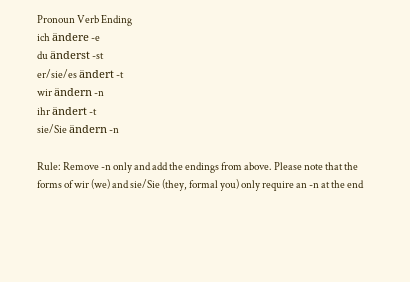Pronoun Verb Ending
ich ändere -e
du änderst -st
er/sie/es ändert -t
wir ändern -n
ihr ändert -t
sie/Sie ändern -n

Rule: Remove -n only and add the endings from above. Please note that the forms of wir (we) and sie/Sie (they, formal you) only require an -n at the end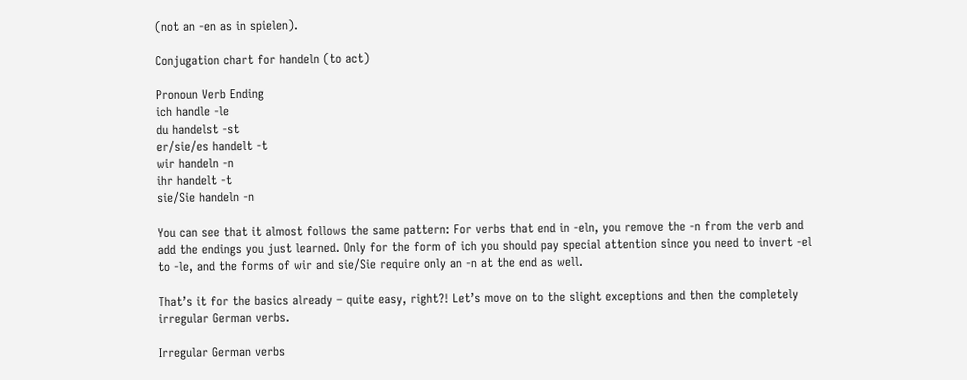(not an -en as in spielen).

Conjugation chart for handeln (to act)

Pronoun Verb Ending
ich handle -le
du handelst -st
er/sie/es handelt -t
wir handeln -n
ihr handelt -t
sie/Sie handeln -n

You can see that it almost follows the same pattern: For verbs that end in -eln, you remove the -n from the verb and add the endings you just learned. Only for the form of ich you should pay special attention since you need to invert -el to -le, and the forms of wir and sie/Sie require only an -n at the end as well.

That’s it for the basics already – quite easy, right?! Let’s move on to the slight exceptions and then the completely irregular German verbs.

Irregular German verbs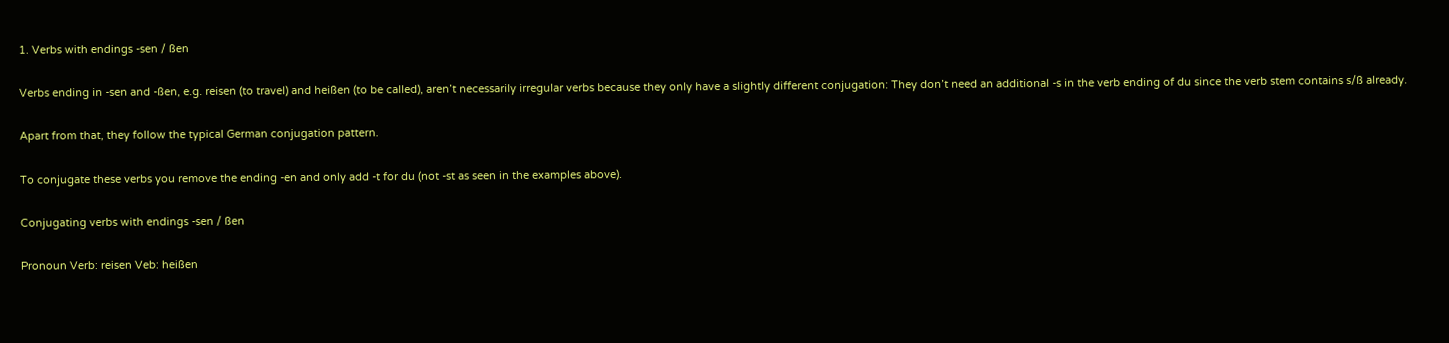1. Verbs with endings -sen / ßen

Verbs ending in -sen and -ßen, e.g. reisen (to travel) and heißen (to be called), aren’t necessarily irregular verbs because they only have a slightly different conjugation: They don’t need an additional -s in the verb ending of du since the verb stem contains s/ß already.

Apart from that, they follow the typical German conjugation pattern.

To conjugate these verbs you remove the ending -en and only add -t for du (not -st as seen in the examples above).

Conjugating verbs with endings -sen / ßen

Pronoun Verb: reisen Veb: heißen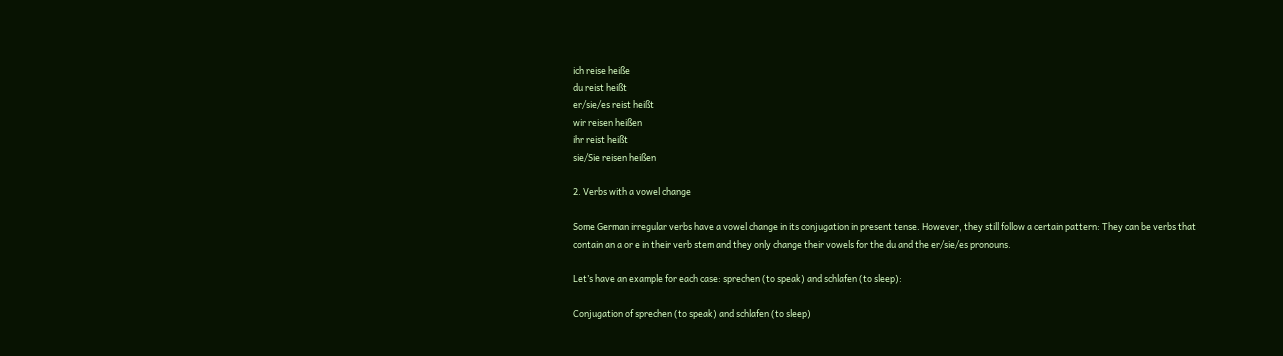ich reise heiße
du reist heißt
er/sie/es reist heißt
wir reisen heißen
ihr reist heißt
sie/Sie reisen heißen

2. Verbs with a vowel change

Some German irregular verbs have a vowel change in its conjugation in present tense. However, they still follow a certain pattern: They can be verbs that contain an a or e in their verb stem and they only change their vowels for the du and the er/sie/es pronouns.

Let’s have an example for each case: sprechen (to speak) and schlafen (to sleep):

Conjugation of sprechen (to speak) and schlafen (to sleep)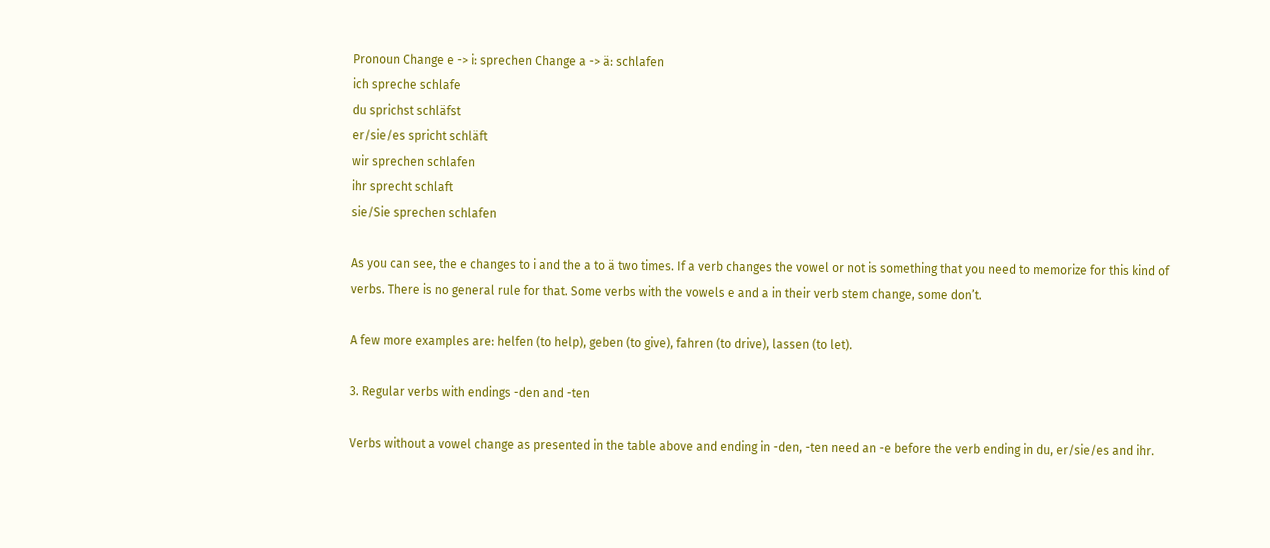Pronoun Change e -> i: sprechen Change a -> ä: schlafen
ich spreche schlafe
du sprichst schläfst
er/sie/es spricht schläft
wir sprechen schlafen
ihr sprecht schlaft
sie/Sie sprechen schlafen

As you can see, the e changes to i and the a to ä two times. If a verb changes the vowel or not is something that you need to memorize for this kind of verbs. There is no general rule for that. Some verbs with the vowels e and a in their verb stem change, some don’t.

A few more examples are: helfen (to help), geben (to give), fahren (to drive), lassen (to let).

3. Regular verbs with endings -den and -ten

Verbs without a vowel change as presented in the table above and ending in -den, -ten need an -e before the verb ending in du, er/sie/es and ihr.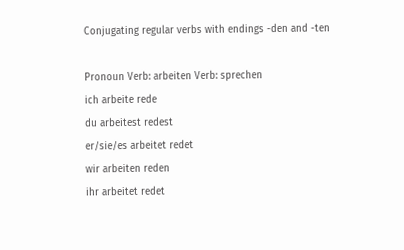Conjugating regular verbs with endings -den and -ten

Pronoun Verb: arbeiten Verb: sprechen
ich arbeite rede
du arbeitest redest
er/sie/es arbeitet redet
wir arbeiten reden
ihr arbeitet redet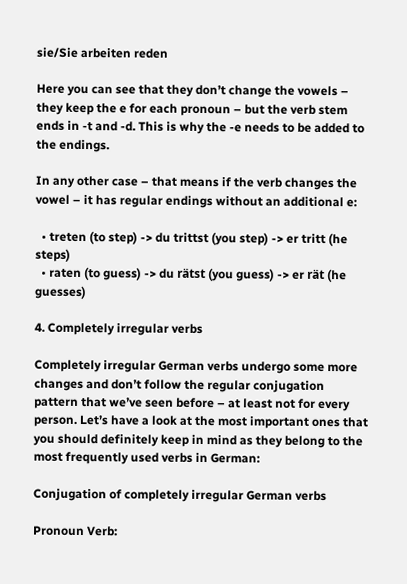sie/Sie arbeiten reden

Here you can see that they don’t change the vowels – they keep the e for each pronoun – but the verb stem ends in -t and -d. This is why the -e needs to be added to the endings.

In any other case – that means if the verb changes the vowel – it has regular endings without an additional e:

  • treten (to step) -> du trittst (you step) -> er tritt (he steps)
  • raten (to guess) -> du rätst (you guess) -> er rät (he guesses)

4. Completely irregular verbs

Completely irregular German verbs undergo some more changes and don’t follow the regular conjugation pattern that we’ve seen before – at least not for every person. Let’s have a look at the most important ones that you should definitely keep in mind as they belong to the most frequently used verbs in German:

Conjugation of completely irregular German verbs

Pronoun Verb: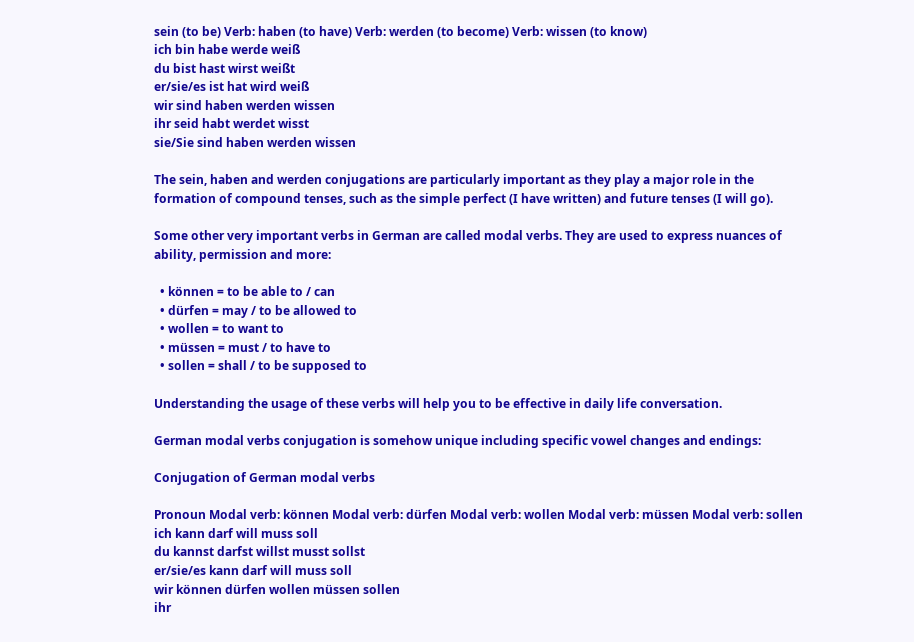sein (to be) Verb: haben (to have) Verb: werden (to become) Verb: wissen (to know)
ich bin habe werde weiß
du bist hast wirst weißt
er/sie/es ist hat wird weiß
wir sind haben werden wissen
ihr seid habt werdet wisst
sie/Sie sind haben werden wissen

The sein, haben and werden conjugations are particularly important as they play a major role in the formation of compound tenses, such as the simple perfect (I have written) and future tenses (I will go).

Some other very important verbs in German are called modal verbs. They are used to express nuances of ability, permission and more:

  • können = to be able to / can
  • dürfen = may / to be allowed to
  • wollen = to want to
  • müssen = must / to have to
  • sollen = shall / to be supposed to

Understanding the usage of these verbs will help you to be effective in daily life conversation.

German modal verbs conjugation is somehow unique including specific vowel changes and endings:

Conjugation of German modal verbs

Pronoun Modal verb: können Modal verb: dürfen Modal verb: wollen Modal verb: müssen Modal verb: sollen
ich kann darf will muss soll
du kannst darfst willst musst sollst
er/sie/es kann darf will muss soll
wir können dürfen wollen müssen sollen
ihr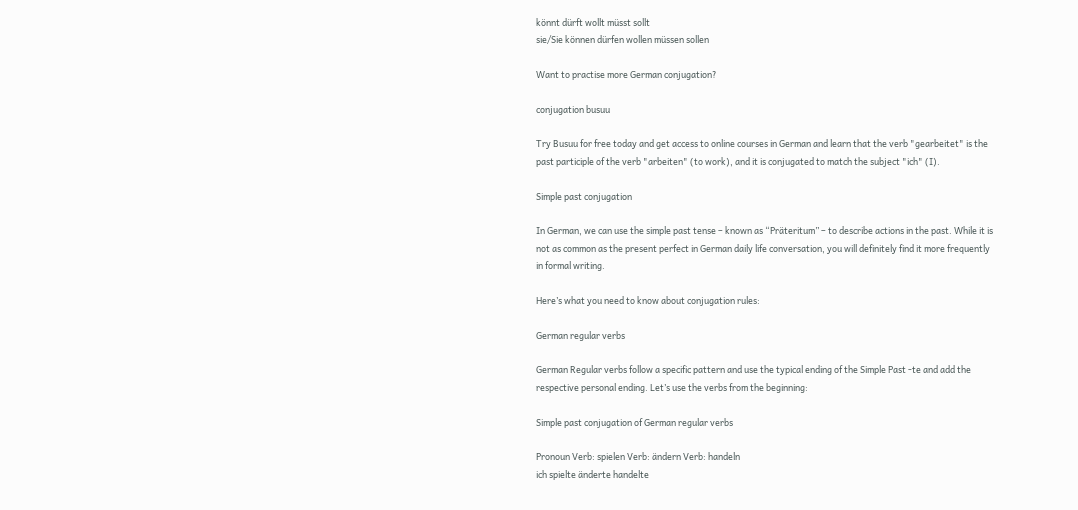könnt dürft wollt müsst sollt
sie/Sie können dürfen wollen müssen sollen

Want to practise more German conjugation?

conjugation busuu

Try Busuu for free today and get access to online courses in German and learn that the verb "gearbeitet" is the past participle of the verb "arbeiten" (to work), and it is conjugated to match the subject "ich" (I).

Simple past conjugation

In German, we can use the simple past tense – known as “Präteritum” – to describe actions in the past. While it is not as common as the present perfect in German daily life conversation, you will definitely find it more frequently in formal writing.

Here’s what you need to know about conjugation rules:

German regular verbs

German Regular verbs follow a specific pattern and use the typical ending of the Simple Past -te and add the respective personal ending. Let’s use the verbs from the beginning:

Simple past conjugation of German regular verbs

Pronoun Verb: spielen Verb: ändern Verb: handeln
ich spielte änderte handelte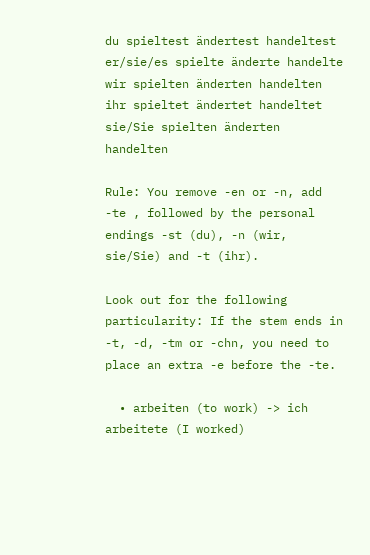du spieltest ändertest handeltest
er/sie/es spielte änderte handelte
wir spielten änderten handelten
ihr spieltet ändertet handeltet
sie/Sie spielten änderten handelten

Rule: You remove -en or -n, add -te , followed by the personal endings -st (du), -n (wir, sie/Sie) and -t (ihr).

Look out for the following particularity: If the stem ends in -t, -d, -tm or -chn, you need to place an extra -e before the -te.

  • arbeiten (to work) -> ich arbeitete (I worked)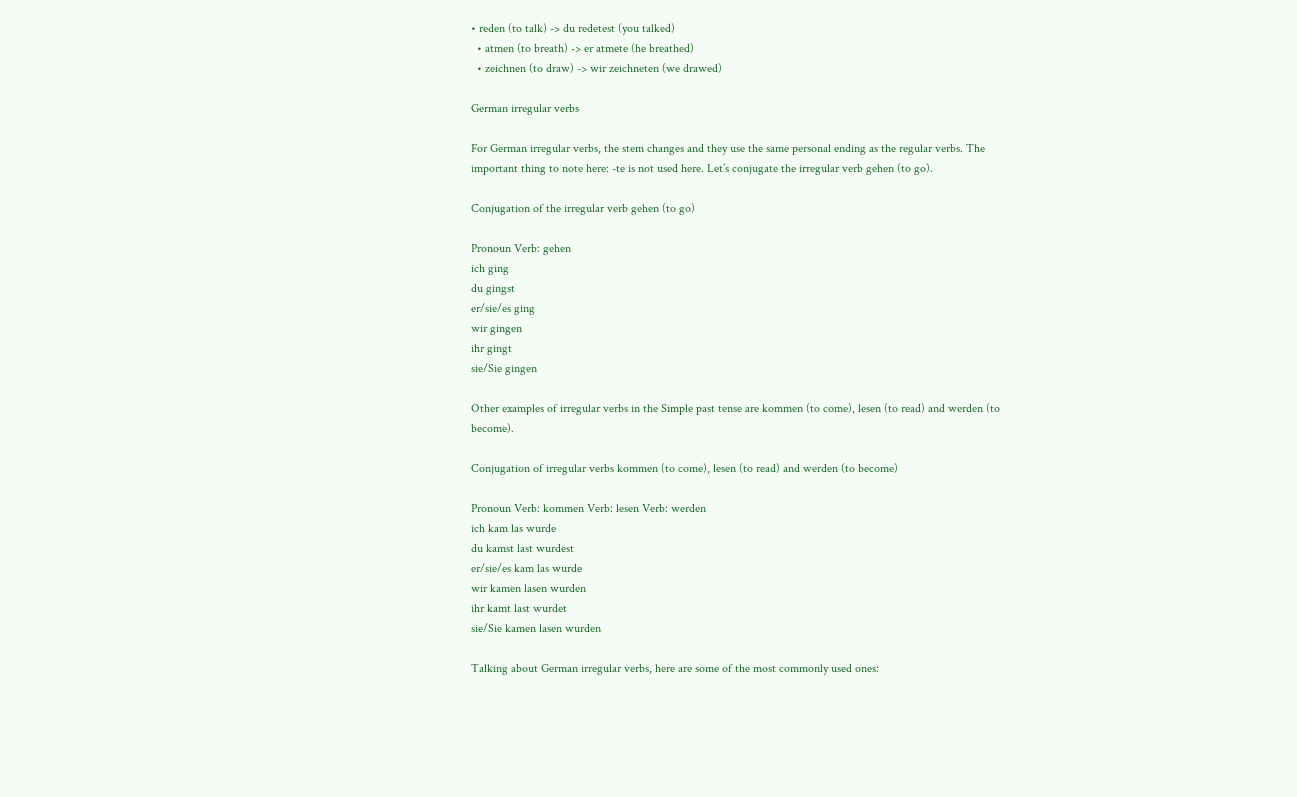• reden (to talk) -> du redetest (you talked)
  • atmen (to breath) -> er atmete (he breathed)
  • zeichnen (to draw) -> wir zeichneten (we drawed)

German irregular verbs

For German irregular verbs, the stem changes and they use the same personal ending as the regular verbs. The important thing to note here: -te is not used here. Let’s conjugate the irregular verb gehen (to go).

Conjugation of the irregular verb gehen (to go)

Pronoun Verb: gehen
ich ging
du gingst
er/sie/es ging
wir gingen
ihr gingt
sie/Sie gingen

Other examples of irregular verbs in the Simple past tense are kommen (to come), lesen (to read) and werden (to become).

Conjugation of irregular verbs kommen (to come), lesen (to read) and werden (to become)

Pronoun Verb: kommen Verb: lesen Verb: werden
ich kam las wurde
du kamst last wurdest
er/sie/es kam las wurde
wir kamen lasen wurden
ihr kamt last wurdet
sie/Sie kamen lasen wurden

Talking about German irregular verbs, here are some of the most commonly used ones: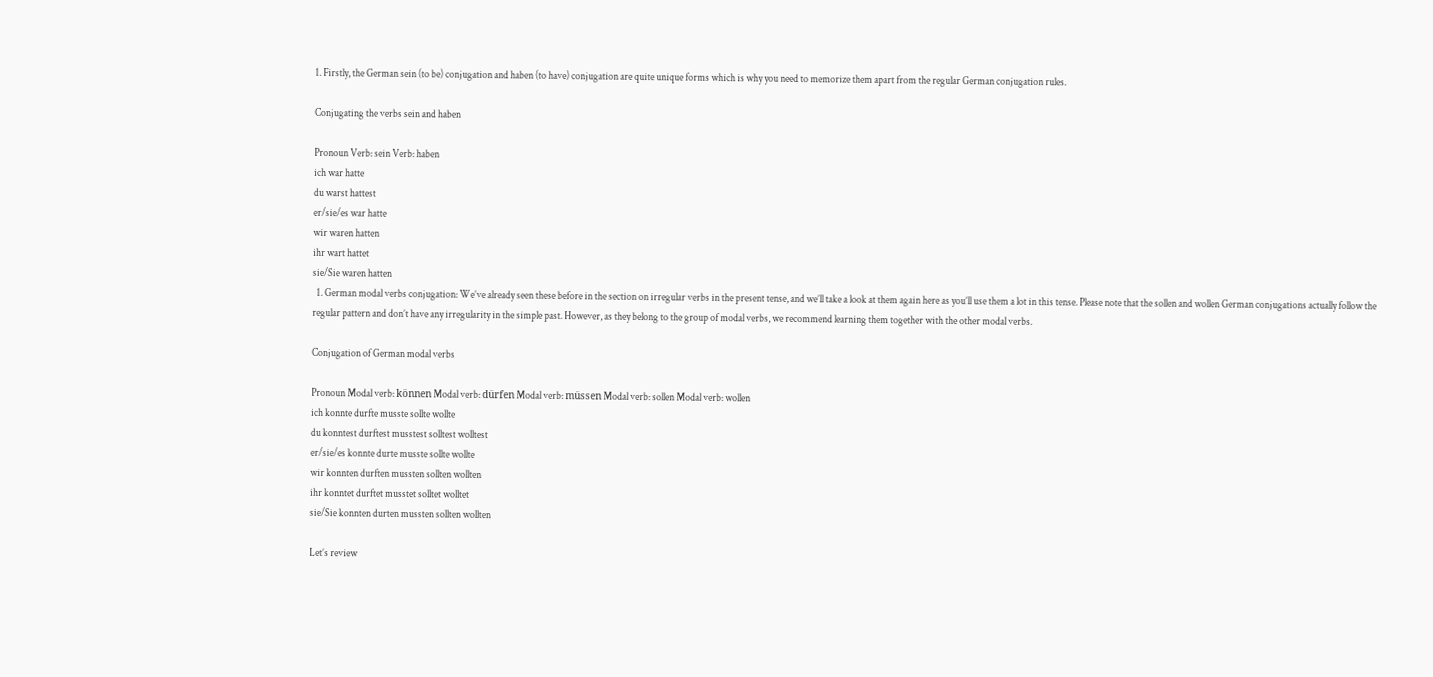1. Firstly, the German sein (to be) conjugation and haben (to have) conjugation are quite unique forms which is why you need to memorize them apart from the regular German conjugation rules.

Conjugating the verbs sein and haben

Pronoun Verb: sein Verb: haben
ich war hatte
du warst hattest
er/sie/es war hatte
wir waren hatten
ihr wart hattet
sie/Sie waren hatten
  1. German modal verbs conjugation: We’ve already seen these before in the section on irregular verbs in the present tense, and we’ll take a look at them again here as you’ll use them a lot in this tense. Please note that the sollen and wollen German conjugations actually follow the regular pattern and don’t have any irregularity in the simple past. However, as they belong to the group of modal verbs, we recommend learning them together with the other modal verbs.

Conjugation of German modal verbs

Pronoun Modal verb: können Modal verb: dürfen Modal verb: müssen Modal verb: sollen Modal verb: wollen
ich konnte durfte musste sollte wollte
du konntest durftest musstest solltest wolltest
er/sie/es konnte durte musste sollte wollte
wir konnten durften mussten sollten wollten
ihr konntet durftet musstet solltet wolltet
sie/Sie konnten durten mussten sollten wollten

Let’s review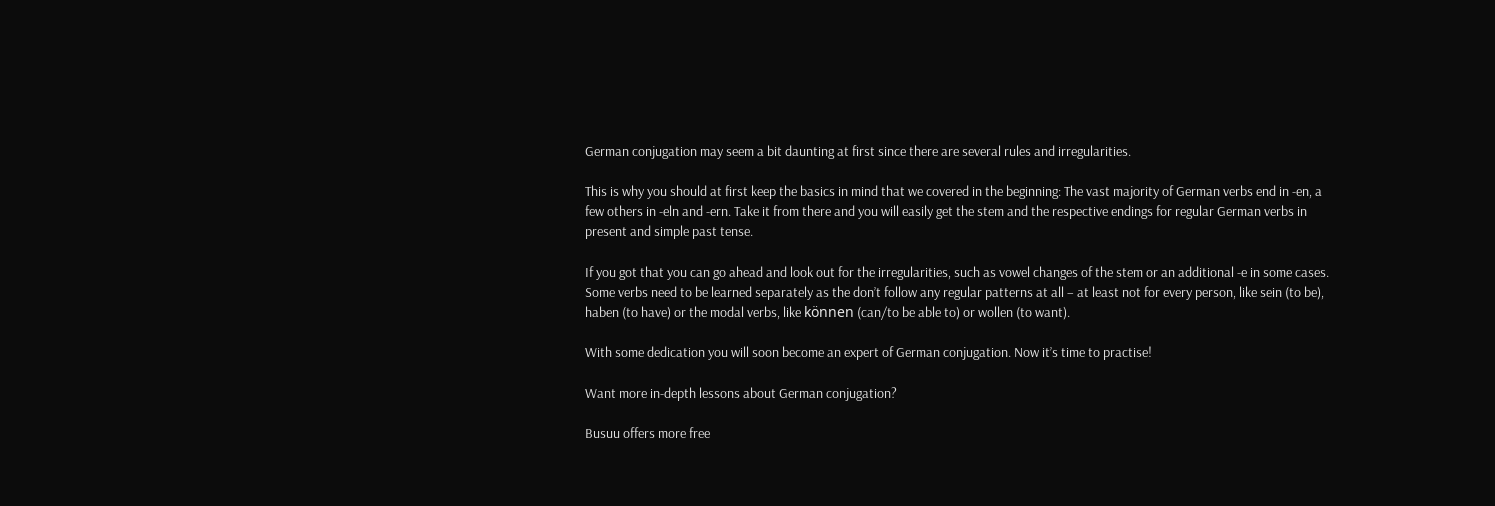German conjugation may seem a bit daunting at first since there are several rules and irregularities.

This is why you should at first keep the basics in mind that we covered in the beginning: The vast majority of German verbs end in -en, a few others in -eln and -ern. Take it from there and you will easily get the stem and the respective endings for regular German verbs in present and simple past tense.

If you got that you can go ahead and look out for the irregularities, such as vowel changes of the stem or an additional -e in some cases. Some verbs need to be learned separately as the don’t follow any regular patterns at all – at least not for every person, like sein (to be), haben (to have) or the modal verbs, like können (can/to be able to) or wollen (to want).

With some dedication you will soon become an expert of German conjugation. Now it’s time to practise!

Want more in-depth lessons about German conjugation?

Busuu offers more free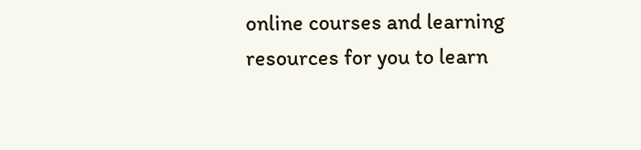online courses and learning resources for you to learn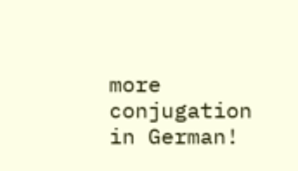more conjugation in German!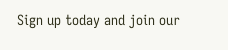Sign up today and join our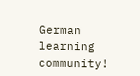German learning community!